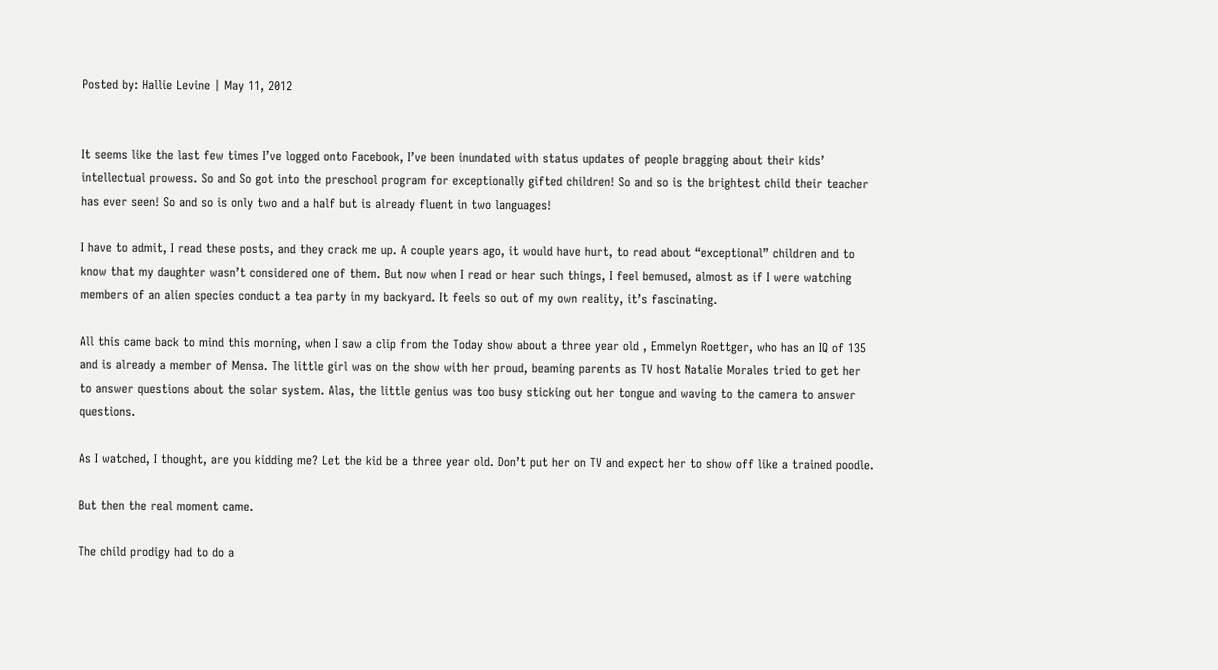Posted by: Hallie Levine | May 11, 2012


It seems like the last few times I’ve logged onto Facebook, I’ve been inundated with status updates of people bragging about their kids’ intellectual prowess. So and So got into the preschool program for exceptionally gifted children! So and so is the brightest child their teacher has ever seen! So and so is only two and a half but is already fluent in two languages!

I have to admit, I read these posts, and they crack me up. A couple years ago, it would have hurt, to read about “exceptional” children and to know that my daughter wasn’t considered one of them. But now when I read or hear such things, I feel bemused, almost as if I were watching members of an alien species conduct a tea party in my backyard. It feels so out of my own reality, it’s fascinating.

All this came back to mind this morning, when I saw a clip from the Today show about a three year old , Emmelyn Roettger, who has an IQ of 135 and is already a member of Mensa. The little girl was on the show with her proud, beaming parents as TV host Natalie Morales tried to get her to answer questions about the solar system. Alas, the little genius was too busy sticking out her tongue and waving to the camera to answer questions.

As I watched, I thought, are you kidding me? Let the kid be a three year old. Don’t put her on TV and expect her to show off like a trained poodle.

But then the real moment came.

The child prodigy had to do a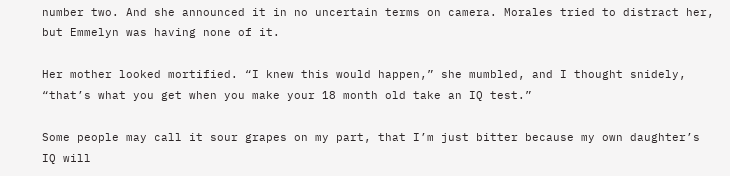number two. And she announced it in no uncertain terms on camera. Morales tried to distract her, but Emmelyn was having none of it.

Her mother looked mortified. “I knew this would happen,” she mumbled, and I thought snidely, “that’s what you get when you make your 18 month old take an IQ test.”

Some people may call it sour grapes on my part, that I’m just bitter because my own daughter’s IQ will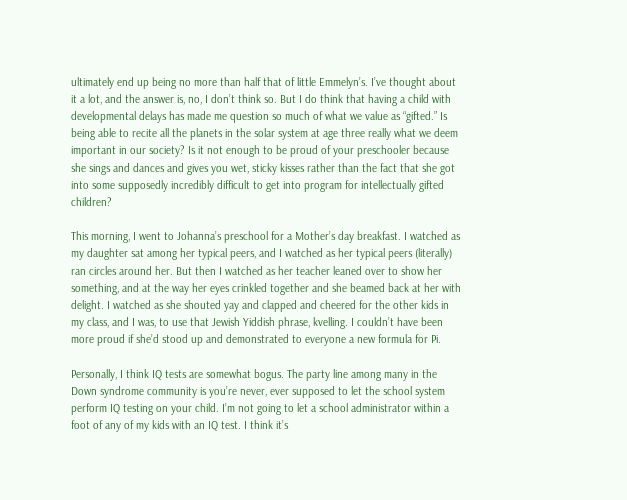ultimately end up being no more than half that of little Emmelyn’s. I’ve thought about it a lot, and the answer is, no, I don’t think so. But I do think that having a child with developmental delays has made me question so much of what we value as “gifted.” Is being able to recite all the planets in the solar system at age three really what we deem important in our society? Is it not enough to be proud of your preschooler because she sings and dances and gives you wet, sticky kisses rather than the fact that she got into some supposedly incredibly difficult to get into program for intellectually gifted children?

This morning, I went to Johanna’s preschool for a Mother’s day breakfast. I watched as my daughter sat among her typical peers, and I watched as her typical peers (literally) ran circles around her. But then I watched as her teacher leaned over to show her something, and at the way her eyes crinkled together and she beamed back at her with delight. I watched as she shouted yay and clapped and cheered for the other kids in my class, and I was, to use that Jewish Yiddish phrase, kvelling. I couldn’t have been more proud if she’d stood up and demonstrated to everyone a new formula for Pi.

Personally, I think IQ tests are somewhat bogus. The party line among many in the Down syndrome community is you’re never, ever supposed to let the school system perform IQ testing on your child. I’m not going to let a school administrator within a foot of any of my kids with an IQ test. I think it’s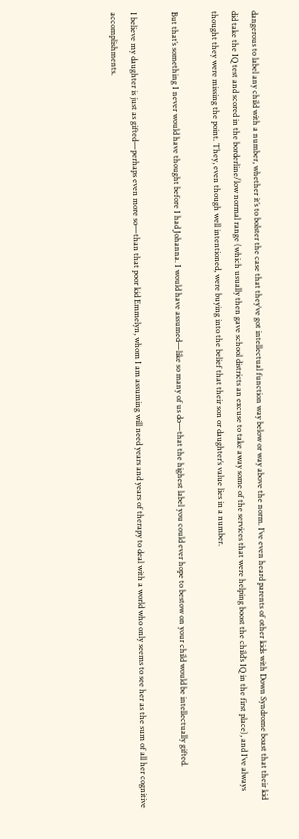dangerous to label any child with a number, whether it’s to bolster the case that they’ve got intellectual function way below or way above the norm. I’ve even heard parents of other kids with Down Syndrome boast that their kid did take the IQ test and scored in the borderline/low normal range (which usually then gave school districts an excuse to take away some of the services that were helping boost the child’s IQ in the first place), and I’ve always thought they were missing the point. They, even though well intentioned, were buying into the belief that their son or daughter’s value lies in a number.

But that’s something I never would have thought before I had Johanna. I would have assumed—like so many of us do—that the highest label you could ever hope to bestow on your child would be intellectually gifted.

I believe my daughter is just as gifted—perhaps even more so—than that poor kid Emmelyn, whom I am assuming will need years and years of therapy to deal with a world who only seems to see her as the sum of all her cognitive accomplishments.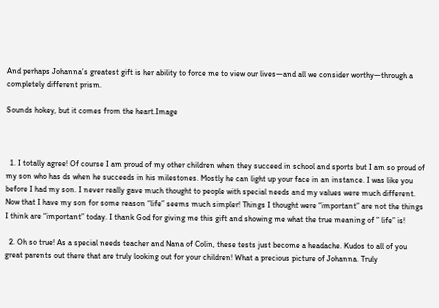And perhaps Johanna’s greatest gift is her ability to force me to view our lives—and all we consider worthy—through a completely different prism.

Sounds hokey, but it comes from the heart.Image



  1. I totally agree! Of course I am proud of my other children when they succeed in school and sports but I am so proud of my son who has ds when he succeeds in his milestones. Mostly he can light up your face in an instance. I was like you before I had my son. I never really gave much thought to people with special needs and my values were much different. Now that I have my son for some reason “life” seems much simpler! Things I thought were “important” are not the things I think are “important” today. I thank God for giving me this gift and showing me what the true meaning of ” life” is!

  2. Oh so true! As a special needs teacher and Nana of Colin, these tests just become a headache. Kudos to all of you great parents out there that are truly looking out for your children! What a precious picture of Johanna. Truly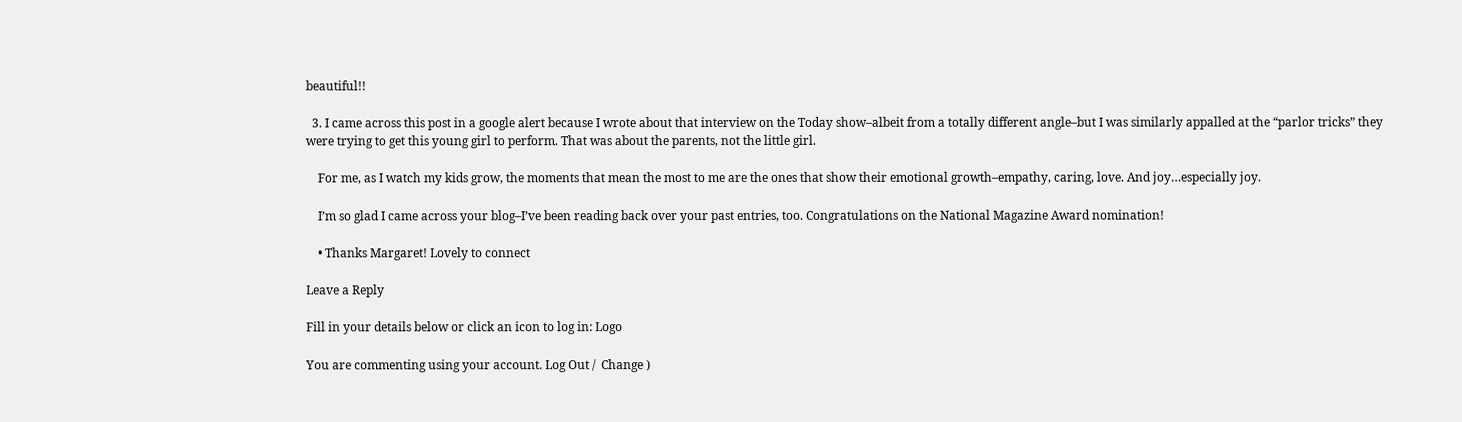beautiful!!

  3. I came across this post in a google alert because I wrote about that interview on the Today show–albeit from a totally different angle–but I was similarly appalled at the “parlor tricks” they were trying to get this young girl to perform. That was about the parents, not the little girl.

    For me, as I watch my kids grow, the moments that mean the most to me are the ones that show their emotional growth–empathy, caring, love. And joy…especially joy.

    I’m so glad I came across your blog–I’ve been reading back over your past entries, too. Congratulations on the National Magazine Award nomination!

    • Thanks Margaret! Lovely to connect

Leave a Reply

Fill in your details below or click an icon to log in: Logo

You are commenting using your account. Log Out /  Change )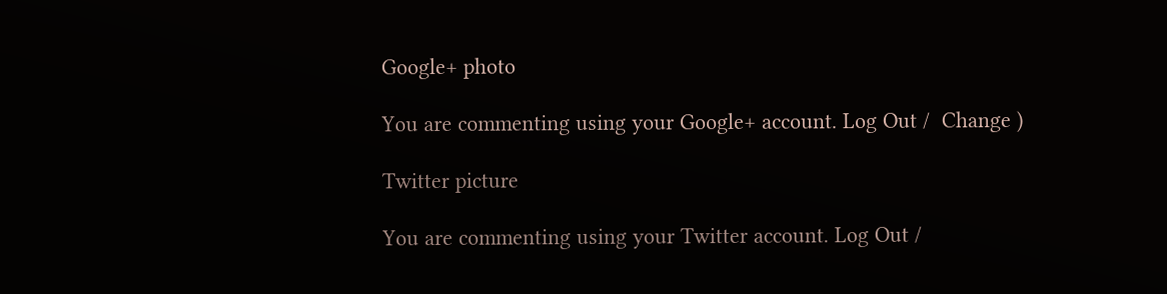Google+ photo

You are commenting using your Google+ account. Log Out /  Change )

Twitter picture

You are commenting using your Twitter account. Log Out /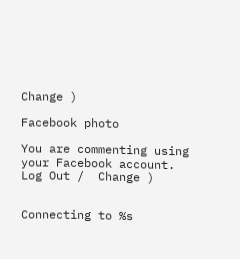Change )

Facebook photo

You are commenting using your Facebook account. Log Out /  Change )


Connecting to %s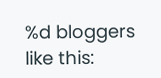%d bloggers like this: